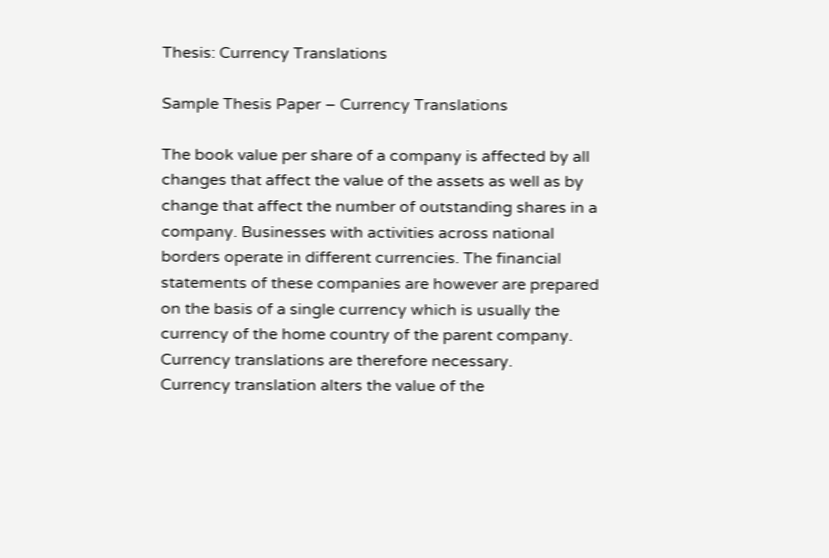Thesis: Currency Translations

Sample Thesis Paper – Currency Translations

The book value per share of a company is affected by all changes that affect the value of the assets as well as by change that affect the number of outstanding shares in a company. Businesses with activities across national borders operate in different currencies. The financial statements of these companies are however are prepared on the basis of a single currency which is usually the currency of the home country of the parent company. Currency translations are therefore necessary.
Currency translation alters the value of the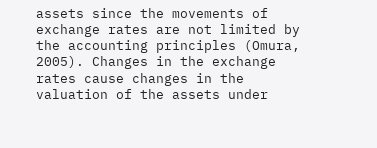assets since the movements of exchange rates are not limited by the accounting principles (Omura, 2005). Changes in the exchange rates cause changes in the valuation of the assets under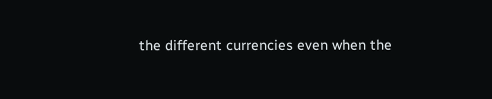the different currencies even when the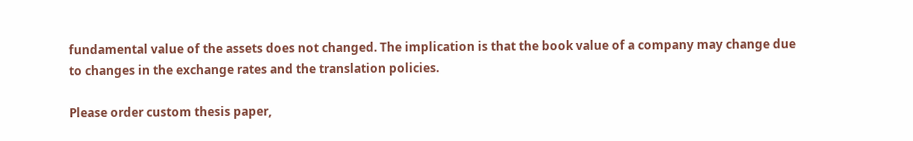fundamental value of the assets does not changed. The implication is that the book value of a company may change due to changes in the exchange rates and the translation policies.

Please order custom thesis paper,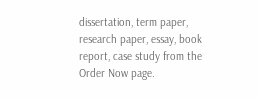dissertation, term paper, research paper, essay, book report, case study from the Order Now page.